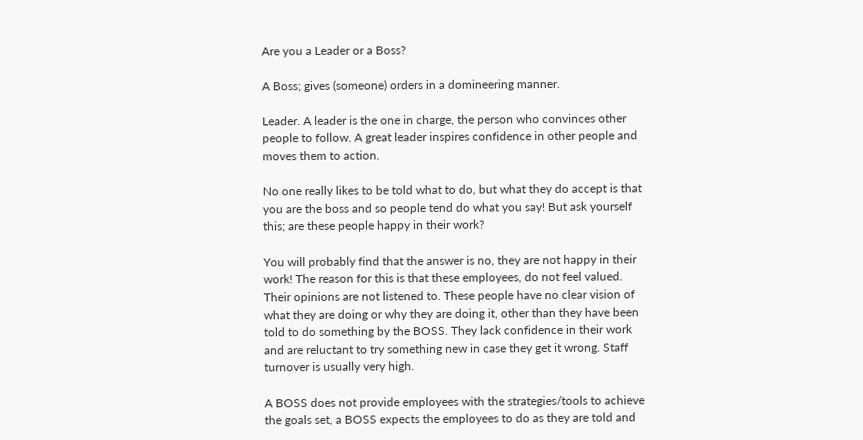Are you a Leader or a Boss?

A Boss; gives (someone) orders in a domineering manner.

Leader. A leader is the one in charge, the person who convinces other people to follow. A great leader inspires confidence in other people and moves them to action.

No one really likes to be told what to do, but what they do accept is that you are the boss and so people tend do what you say! But ask yourself this; are these people happy in their work?

You will probably find that the answer is no, they are not happy in their work! The reason for this is that these employees, do not feel valued. Their opinions are not listened to. These people have no clear vision of what they are doing or why they are doing it, other than they have been told to do something by the BOSS. They lack confidence in their work and are reluctant to try something new in case they get it wrong. Staff turnover is usually very high.

A BOSS does not provide employees with the strategies/tools to achieve the goals set, a BOSS expects the employees to do as they are told and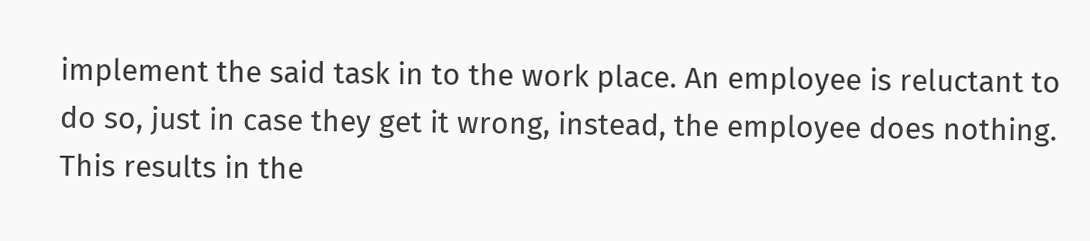implement the said task in to the work place. An employee is reluctant to do so, just in case they get it wrong, instead, the employee does nothing. This results in the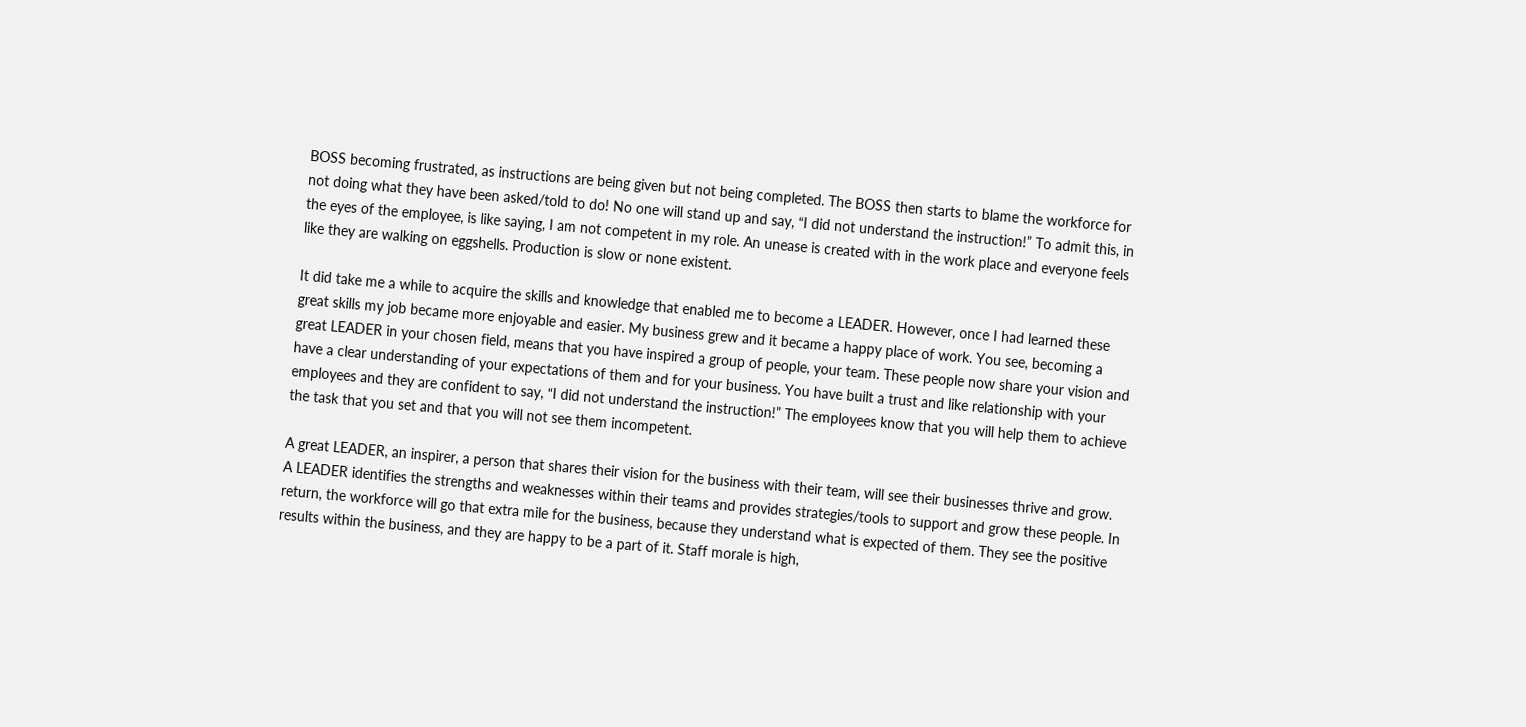BOSS becoming frustrated, as instructions are being given but not being completed. The BOSS then starts to blame the workforce for not doing what they have been asked/told to do! No one will stand up and say, “I did not understand the instruction!” To admit this, in the eyes of the employee, is like saying, I am not competent in my role. An unease is created with in the work place and everyone feels like they are walking on eggshells. Production is slow or none existent.

It did take me a while to acquire the skills and knowledge that enabled me to become a LEADER. However, once I had learned these great skills my job became more enjoyable and easier. My business grew and it became a happy place of work. You see, becoming a great LEADER in your chosen field, means that you have inspired a group of people, your team. These people now share your vision and have a clear understanding of your expectations of them and for your business. You have built a trust and like relationship with your employees and they are confident to say, “I did not understand the instruction!” The employees know that you will help them to achieve the task that you set and that you will not see them incompetent.

A great LEADER, an inspirer, a person that shares their vision for the business with their team, will see their businesses thrive and grow. A LEADER identifies the strengths and weaknesses within their teams and provides strategies/tools to support and grow these people. In return, the workforce will go that extra mile for the business, because they understand what is expected of them. They see the positive results within the business, and they are happy to be a part of it. Staff morale is high,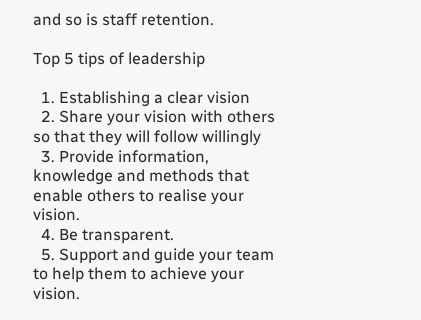and so is staff retention.

Top 5 tips of leadership

  1. Establishing a clear vision
  2. Share your vision with others so that they will follow willingly
  3. Provide information, knowledge and methods that enable others to realise your vision.
  4. Be transparent.
  5. Support and guide your team to help them to achieve your vision.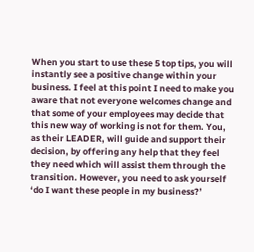When you start to use these 5 top tips, you will instantly see a positive change within your business. I feel at this point I need to make you aware that not everyone welcomes change and that some of your employees may decide that this new way of working is not for them. You, as their LEADER, will guide and support their decision, by offering any help that they feel they need which will assist them through the transition. However, you need to ask yourself ‘do I want these people in my business?’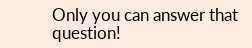Only you can answer that question!